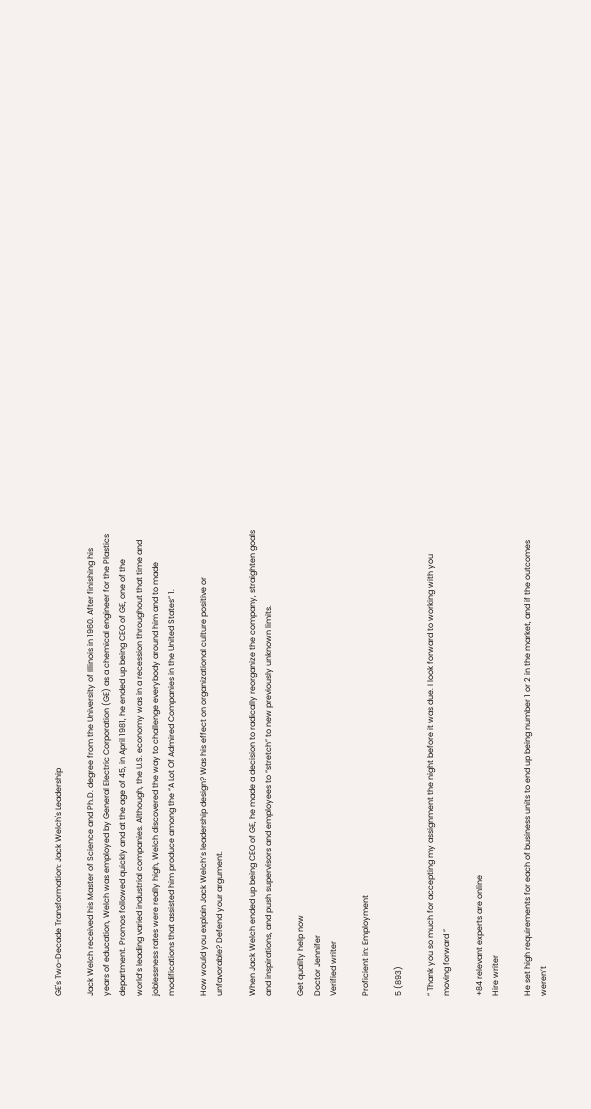GE's Two-Decade Transformation: Jack Welch's Leadership

Jack Welch received his Master of Science and Ph.D. degree from the University of Illinois in 1960. After finishing his years of education, Welch was employed by General Electric Corporation (GE) as a chemical engineer for the Plastics department. Promos followed quickly and at the age of 45, in April 1981, he ended up being CEO of GE, one of the world’s leading varied industrial companies. Although, the U.S. economy was in a recession throughout that time and joblessness rates were really high, Welch discovered the way to challenge everybody around him and to made modifications that assisted him produce among the “A Lot Of Admired Companies in the United States” 1.

How would you explain Jack Welch’s leadership design? Was his effect on organizational culture positive or unfavorable? Defend your argument.

When Jack Welch ended up being CEO of GE, he made a decision to radically reorganize the company, straighten goals and inspirations, and push supervisors and employees to “stretch” to new previously unknown limits.

Get quality help now
Doctor Jennifer
Verified writer

Proficient in: Employment

5 (893)

“ Thank you so much for accepting my assignment the night before it was due. I look forward to working with you moving forward ”

+84 relevant experts are online
Hire writer

He set high requirements for each of business units to end up being number 1 or 2 in the market, and if the outcomes weren’t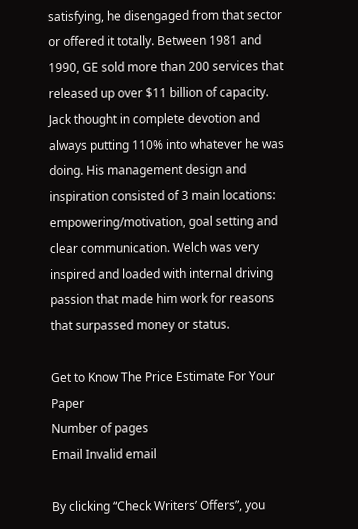satisfying, he disengaged from that sector or offered it totally. Between 1981 and 1990, GE sold more than 200 services that released up over $11 billion of capacity. Jack thought in complete devotion and always putting 110% into whatever he was doing. His management design and inspiration consisted of 3 main locations: empowering/motivation, goal setting and clear communication. Welch was very inspired and loaded with internal driving passion that made him work for reasons that surpassed money or status.

Get to Know The Price Estimate For Your Paper
Number of pages
Email Invalid email

By clicking “Check Writers’ Offers”, you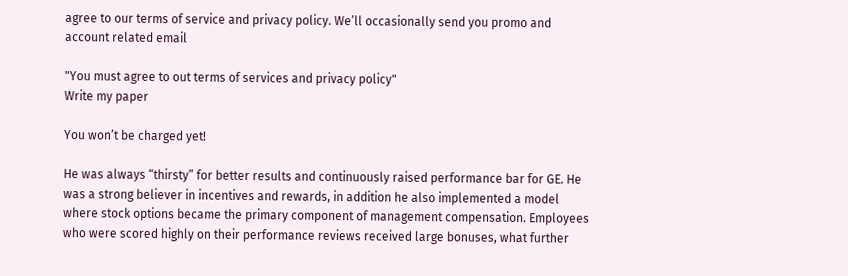agree to our terms of service and privacy policy. We’ll occasionally send you promo and account related email

"You must agree to out terms of services and privacy policy"
Write my paper

You won’t be charged yet!

He was always “thirsty” for better results and continuously raised performance bar for GE. He was a strong believer in incentives and rewards, in addition he also implemented a model where stock options became the primary component of management compensation. Employees who were scored highly on their performance reviews received large bonuses, what further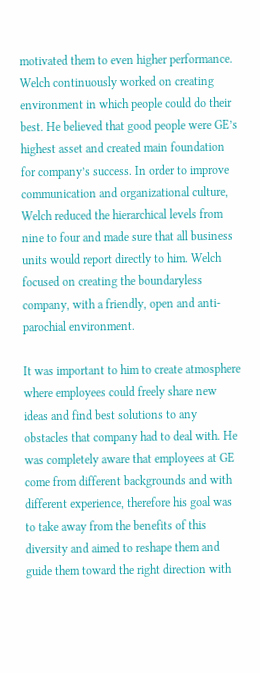motivated them to even higher performance. Welch continuously worked on creating environment in which people could do their best. He believed that good people were GE’s highest asset and created main foundation for company’s success. In order to improve communication and organizational culture, Welch reduced the hierarchical levels from nine to four and made sure that all business units would report directly to him. Welch focused on creating the boundaryless company, with a friendly, open and anti-parochial environment.

It was important to him to create atmosphere where employees could freely share new ideas and find best solutions to any obstacles that company had to deal with. He was completely aware that employees at GE come from different backgrounds and with different experience, therefore his goal was to take away from the benefits of this diversity and aimed to reshape them and guide them toward the right direction with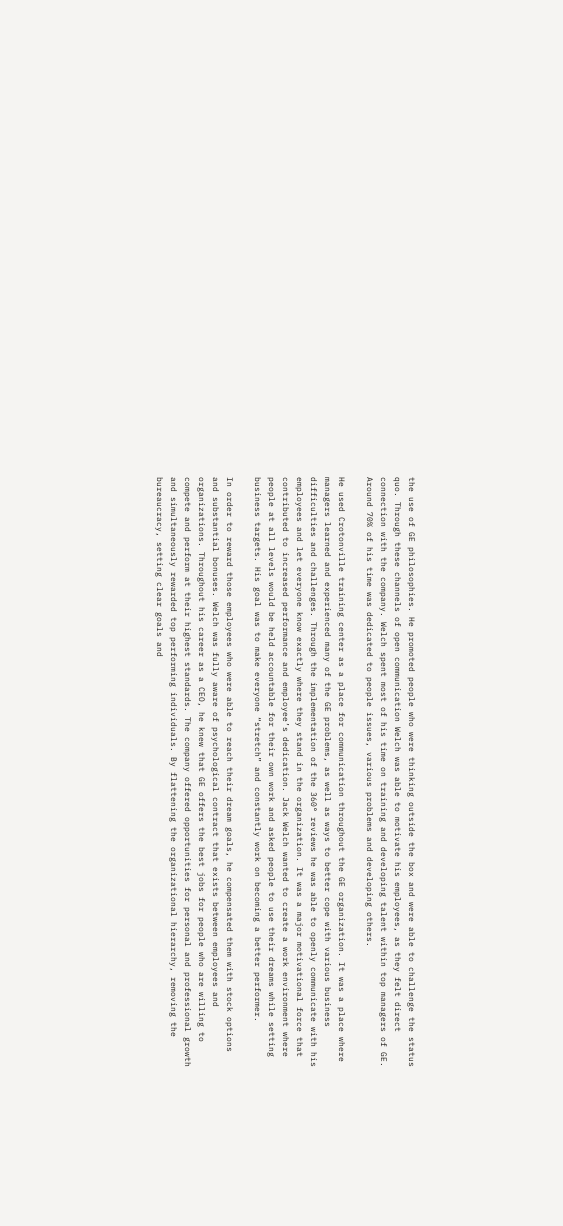the use of GE philosophies. He promoted people who were thinking outside the box and were able to challenge the status quo. Through these channels of open communication Welch was able to motivate his employees, as they felt direct connection with the company. Welch spent most of his time on training and developing talent within top managers of GE. Around 70% of his time was dedicated to people issues, various problems and developing others.

He used Crotonville training center as a place for communication throughout the GE organization. It was a place where managers learned and experienced many of the GE problems, as well as ways to better cope with various business difficulties and challenges. Through the implementation of the 360° reviews he was able to openly communicate with his employees and let everyone know exactly where they stand in the organization. It was a major motivational force that contributed to increased performance and employee’s dedication. Jack Welch wanted to create a work environment where people at all levels would be held accountable for their own work and asked people to use their dreams while setting business targets. His goal was to make everyone “stretch” and constantly work on becoming a better performer.

In order to reward those employees who were able to reach their dream goals, he compensated them with stock options and substantial bonuses. Welch was fully aware of psychological contract that exists between employees and organizations. Throughout his career as a CEO, he knew that GE offers the best jobs for people who are willing to compete and perform at their highest standards. The company offered opportunities for personal and professional growth and simultaneously rewarded top performing individuals. By flattening the organizational hierarchy, removing the bureaucracy, setting clear goals and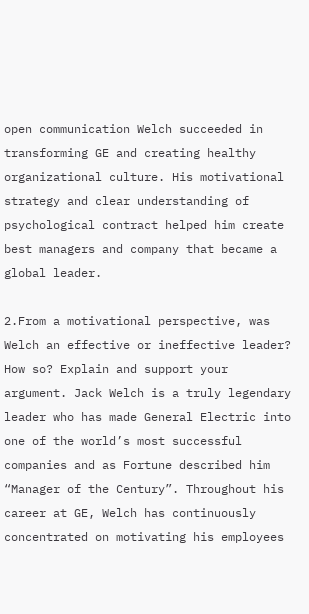open communication Welch succeeded in transforming GE and creating healthy organizational culture. His motivational strategy and clear understanding of psychological contract helped him create best managers and company that became a global leader.

2.From a motivational perspective, was Welch an effective or ineffective leader? How so? Explain and support your argument. Jack Welch is a truly legendary leader who has made General Electric into one of the world’s most successful companies and as Fortune described him “Manager of the Century”. Throughout his career at GE, Welch has continuously concentrated on motivating his employees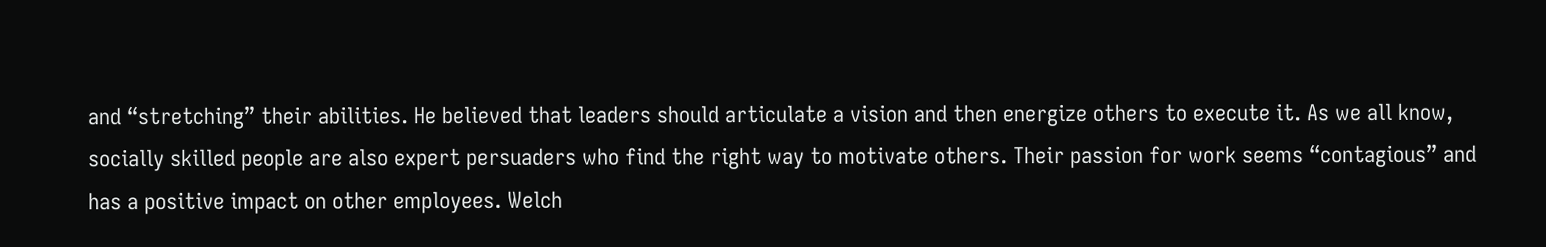and “stretching” their abilities. He believed that leaders should articulate a vision and then energize others to execute it. As we all know, socially skilled people are also expert persuaders who find the right way to motivate others. Their passion for work seems “contagious” and has a positive impact on other employees. Welch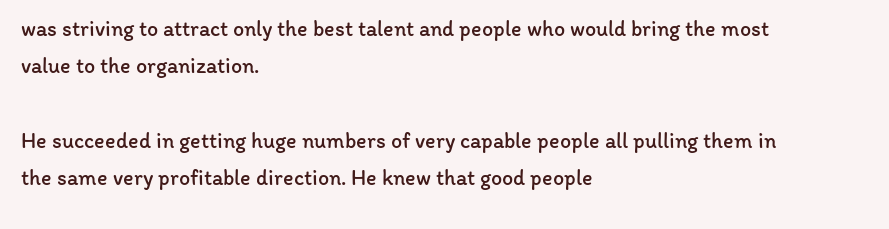was striving to attract only the best talent and people who would bring the most value to the organization.

He succeeded in getting huge numbers of very capable people all pulling them in the same very profitable direction. He knew that good people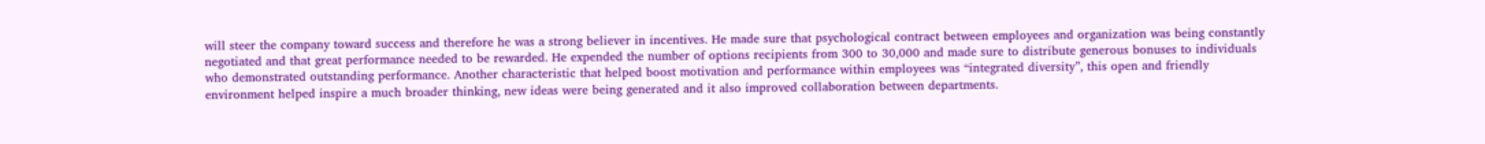will steer the company toward success and therefore he was a strong believer in incentives. He made sure that psychological contract between employees and organization was being constantly negotiated and that great performance needed to be rewarded. He expended the number of options recipients from 300 to 30,000 and made sure to distribute generous bonuses to individuals who demonstrated outstanding performance. Another characteristic that helped boost motivation and performance within employees was “integrated diversity”, this open and friendly environment helped inspire a much broader thinking, new ideas were being generated and it also improved collaboration between departments.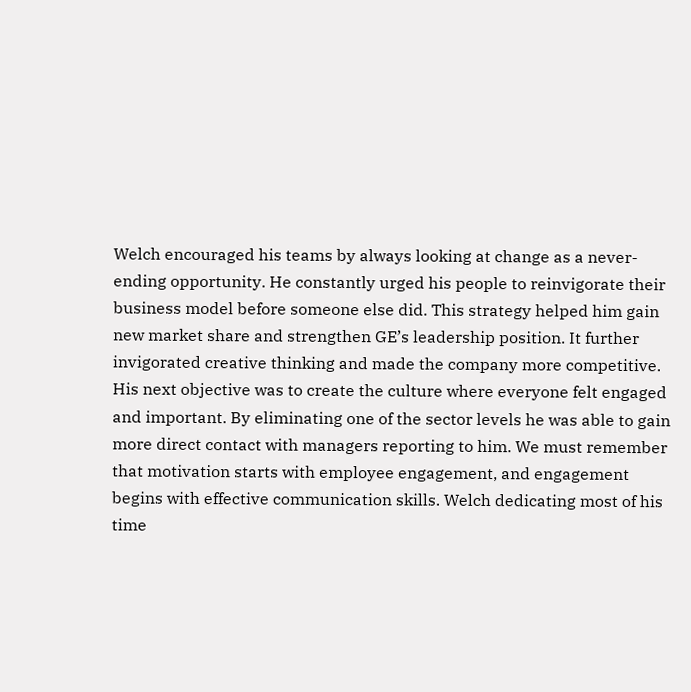Welch encouraged his teams by always looking at change as a never-ending opportunity. He constantly urged his people to reinvigorate their business model before someone else did. This strategy helped him gain new market share and strengthen GE’s leadership position. It further invigorated creative thinking and made the company more competitive. His next objective was to create the culture where everyone felt engaged and important. By eliminating one of the sector levels he was able to gain more direct contact with managers reporting to him. We must remember that motivation starts with employee engagement, and engagement begins with effective communication skills. Welch dedicating most of his time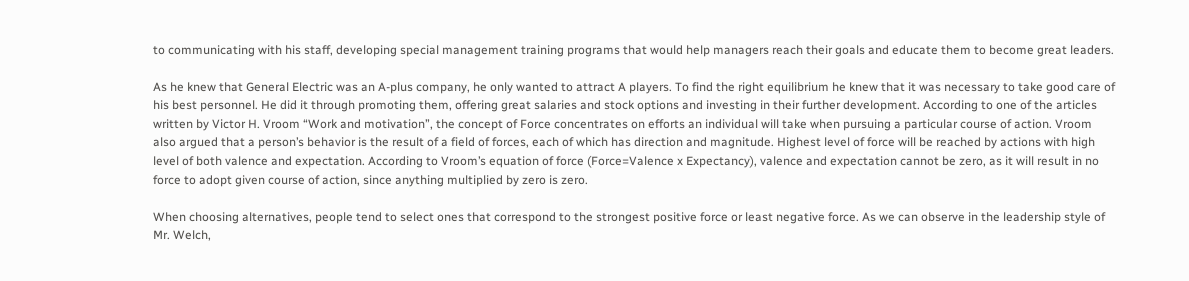to communicating with his staff, developing special management training programs that would help managers reach their goals and educate them to become great leaders.

As he knew that General Electric was an A-plus company, he only wanted to attract A players. To find the right equilibrium he knew that it was necessary to take good care of his best personnel. He did it through promoting them, offering great salaries and stock options and investing in their further development. According to one of the articles written by Victor H. Vroom “Work and motivation”, the concept of Force concentrates on efforts an individual will take when pursuing a particular course of action. Vroom also argued that a person’s behavior is the result of a field of forces, each of which has direction and magnitude. Highest level of force will be reached by actions with high level of both valence and expectation. According to Vroom’s equation of force (Force=Valence x Expectancy), valence and expectation cannot be zero, as it will result in no force to adopt given course of action, since anything multiplied by zero is zero.

When choosing alternatives, people tend to select ones that correspond to the strongest positive force or least negative force. As we can observe in the leadership style of Mr. Welch,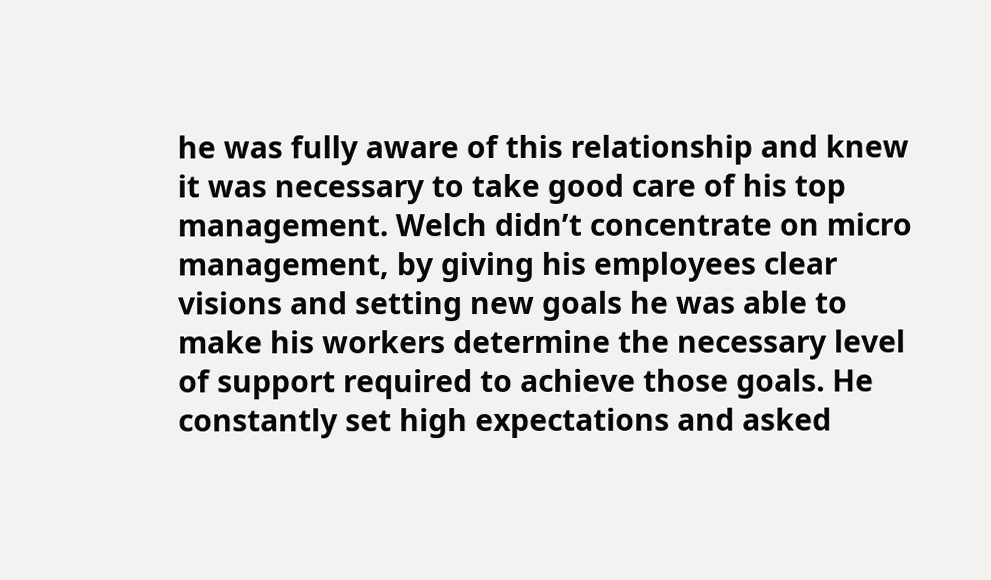he was fully aware of this relationship and knew it was necessary to take good care of his top management. Welch didn’t concentrate on micro management, by giving his employees clear visions and setting new goals he was able to make his workers determine the necessary level of support required to achieve those goals. He constantly set high expectations and asked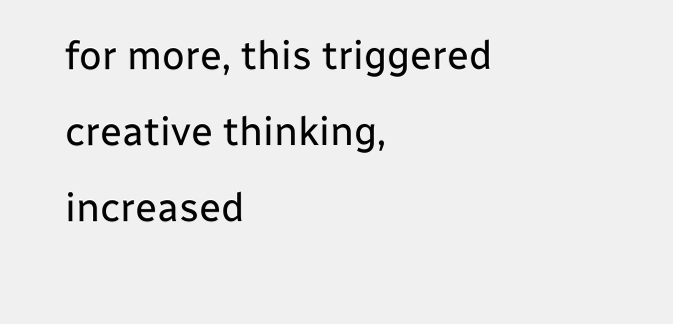for more, this triggered creative thinking, increased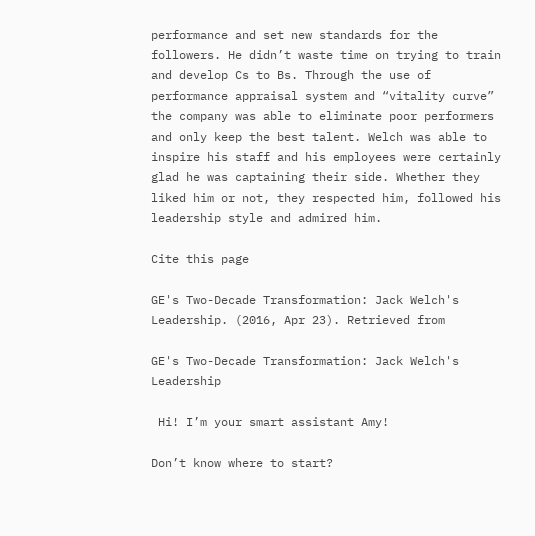performance and set new standards for the followers. He didn’t waste time on trying to train and develop Cs to Bs. Through the use of performance appraisal system and “vitality curve” the company was able to eliminate poor performers and only keep the best talent. Welch was able to inspire his staff and his employees were certainly glad he was captaining their side. Whether they liked him or not, they respected him, followed his leadership style and admired him.

Cite this page

GE's Two-Decade Transformation: Jack Welch's Leadership. (2016, Apr 23). Retrieved from

GE's Two-Decade Transformation: Jack Welch's Leadership

 Hi! I’m your smart assistant Amy!

Don’t know where to start?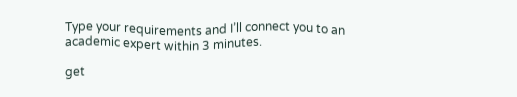Type your requirements and I’ll connect you to an academic expert within 3 minutes.

get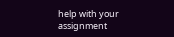help with your assignment